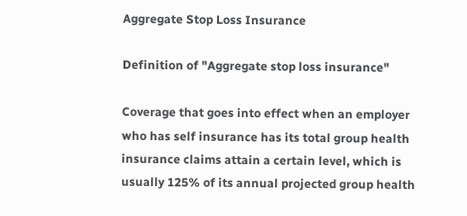Aggregate Stop Loss Insurance

Definition of "Aggregate stop loss insurance"

Coverage that goes into effect when an employer who has self insurance has its total group health insurance claims attain a certain level, which is usually 125% of its annual projected group health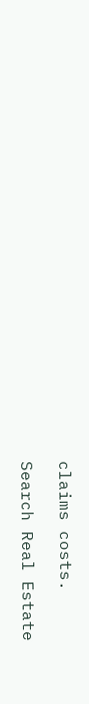claims costs.

Search Real Estate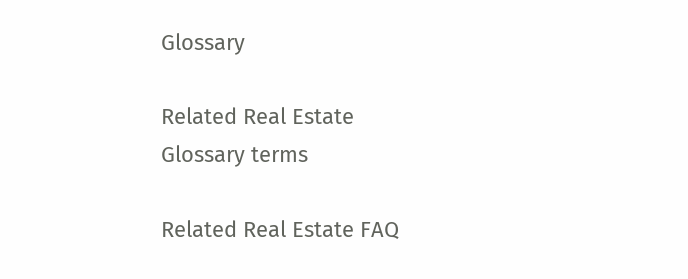Glossary

Related Real Estate Glossary terms

Related Real Estate FAQ